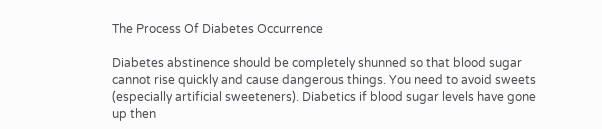The Process Of Diabetes Occurrence

Diabetes abstinence should be completely shunned so that blood sugar cannot rise quickly and cause dangerous things. You need to avoid sweets (especially artificial sweeteners). Diabetics if blood sugar levels have gone up then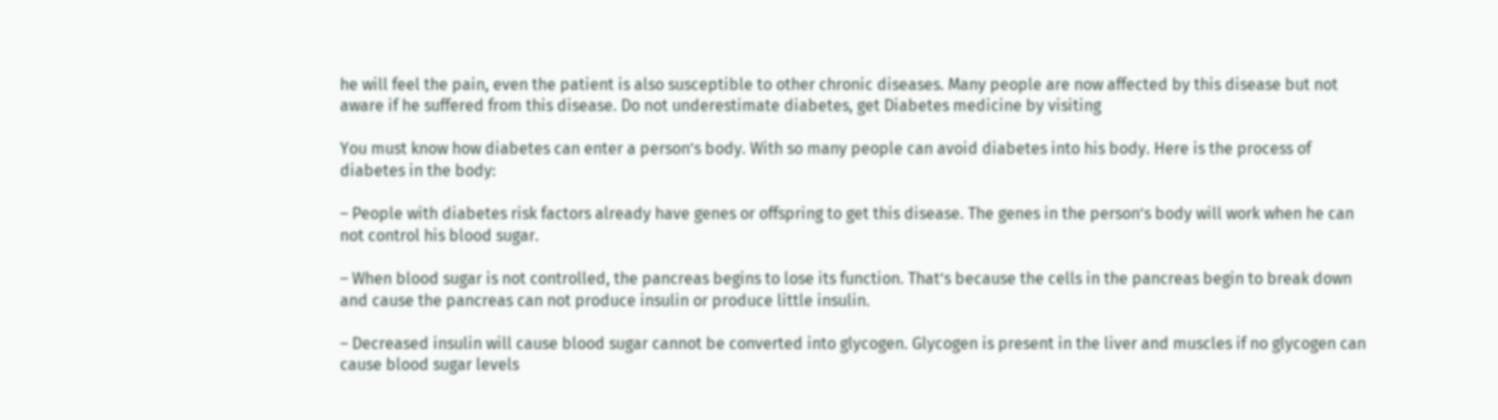he will feel the pain, even the patient is also susceptible to other chronic diseases. Many people are now affected by this disease but not aware if he suffered from this disease. Do not underestimate diabetes, get Diabetes medicine by visiting

You must know how diabetes can enter a person’s body. With so many people can avoid diabetes into his body. Here is the process of diabetes in the body:

– People with diabetes risk factors already have genes or offspring to get this disease. The genes in the person’s body will work when he can not control his blood sugar.

– When blood sugar is not controlled, the pancreas begins to lose its function. That’s because the cells in the pancreas begin to break down and cause the pancreas can not produce insulin or produce little insulin.

– Decreased insulin will cause blood sugar cannot be converted into glycogen. Glycogen is present in the liver and muscles if no glycogen can cause blood sugar levels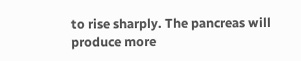to rise sharply. The pancreas will produce more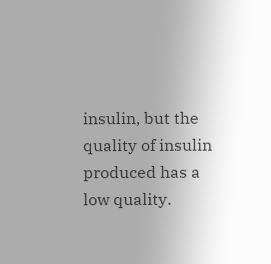insulin, but the quality of insulin produced has a low quality.